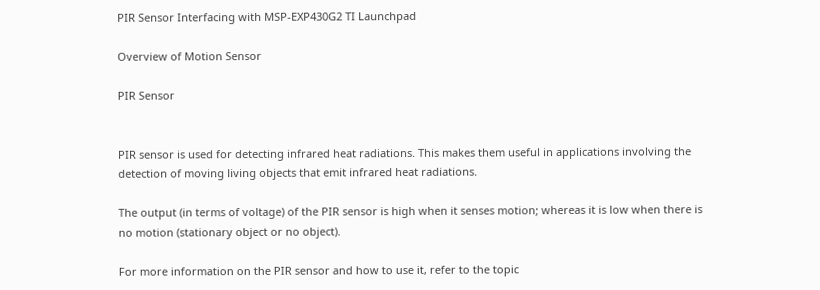PIR Sensor Interfacing with MSP-EXP430G2 TI Launchpad

Overview of Motion Sensor

PIR Sensor


PIR sensor is used for detecting infrared heat radiations. This makes them useful in applications involving the detection of moving living objects that emit infrared heat radiations.

The output (in terms of voltage) of the PIR sensor is high when it senses motion; whereas it is low when there is no motion (stationary object or no object).

For more information on the PIR sensor and how to use it, refer to the topic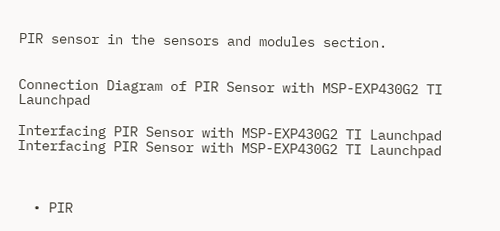PIR sensor in the sensors and modules section.


Connection Diagram of PIR Sensor with MSP-EXP430G2 TI Launchpad

Interfacing PIR Sensor with MSP-EXP430G2 TI Launchpad
Interfacing PIR Sensor with MSP-EXP430G2 TI Launchpad



  • PIR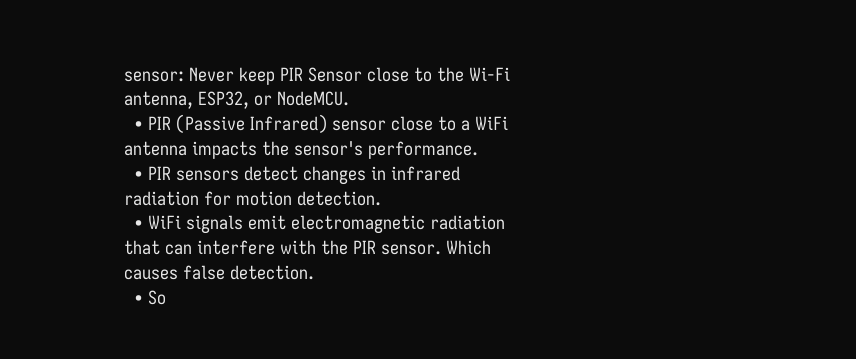sensor: Never keep PIR Sensor close to the Wi-Fi antenna, ESP32, or NodeMCU.
  • PIR (Passive Infrared) sensor close to a WiFi antenna impacts the sensor's performance.
  • PIR sensors detect changes in infrared radiation for motion detection.
  • WiFi signals emit electromagnetic radiation that can interfere with the PIR sensor. Which causes false detection.
  • So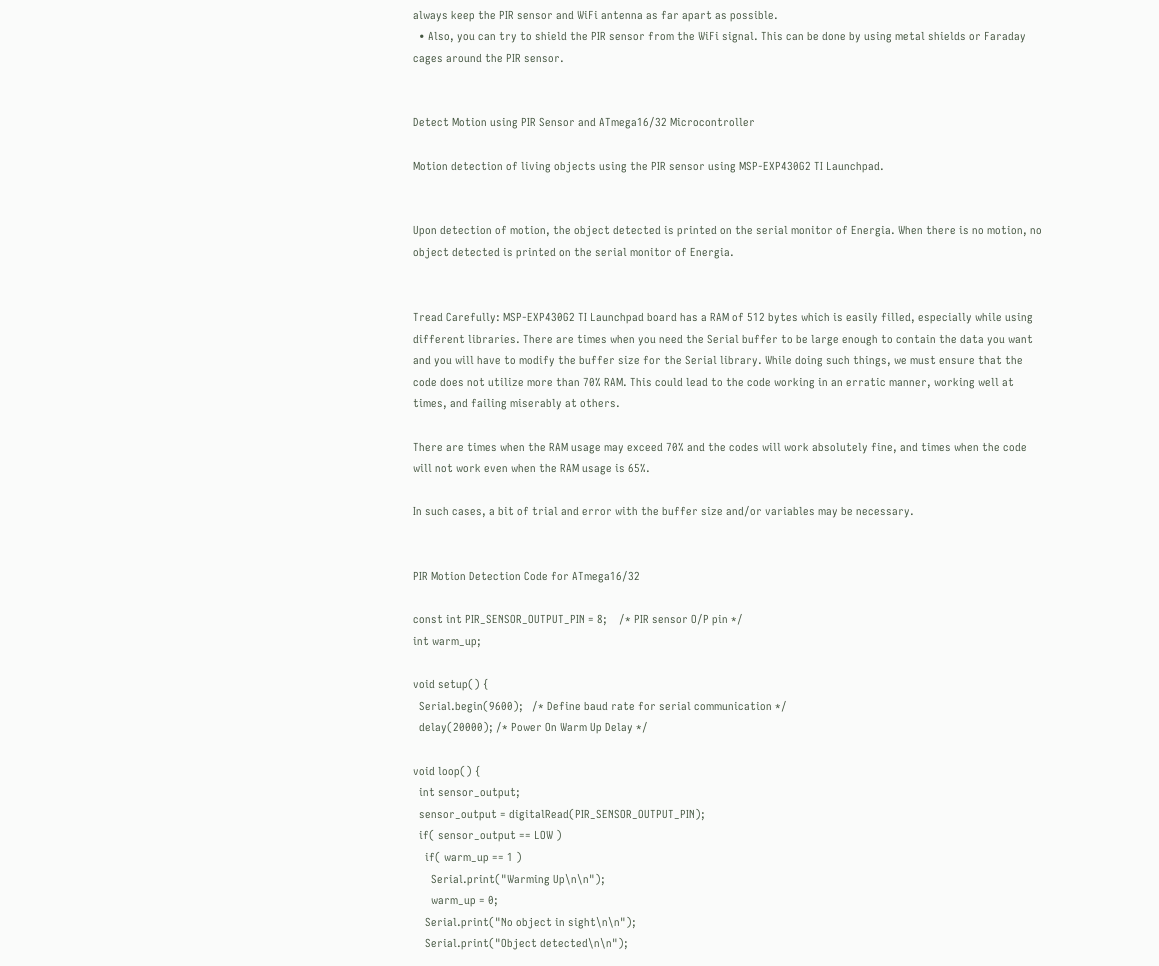always keep the PIR sensor and WiFi antenna as far apart as possible.
  • Also, you can try to shield the PIR sensor from the WiFi signal. This can be done by using metal shields or Faraday cages around the PIR sensor.


Detect Motion using PIR Sensor and ATmega16/32 Microcontroller

Motion detection of living objects using the PIR sensor using MSP-EXP430G2 TI Launchpad.


Upon detection of motion, the object detected is printed on the serial monitor of Energia. When there is no motion, no object detected is printed on the serial monitor of Energia.


Tread Carefully: MSP-EXP430G2 TI Launchpad board has a RAM of 512 bytes which is easily filled, especially while using different libraries. There are times when you need the Serial buffer to be large enough to contain the data you want and you will have to modify the buffer size for the Serial library. While doing such things, we must ensure that the code does not utilize more than 70% RAM. This could lead to the code working in an erratic manner, working well at times, and failing miserably at others.

There are times when the RAM usage may exceed 70% and the codes will work absolutely fine, and times when the code will not work even when the RAM usage is 65%.

In such cases, a bit of trial and error with the buffer size and/or variables may be necessary.


PIR Motion Detection Code for ATmega16/32

const int PIR_SENSOR_OUTPUT_PIN = 8;    /* PIR sensor O/P pin */
int warm_up;

void setup() {
  Serial.begin(9600);   /* Define baud rate for serial communication */
  delay(20000); /* Power On Warm Up Delay */

void loop() {
  int sensor_output;
  sensor_output = digitalRead(PIR_SENSOR_OUTPUT_PIN);
  if( sensor_output == LOW )
    if( warm_up == 1 )
      Serial.print("Warming Up\n\n");
      warm_up = 0;
    Serial.print("No object in sight\n\n");
    Serial.print("Object detected\n\n");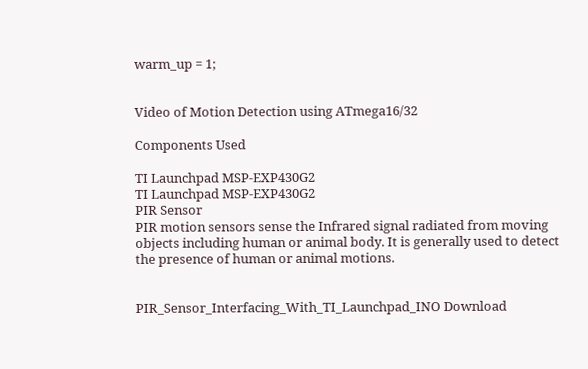warm_up = 1;


Video of Motion Detection using ATmega16/32

Components Used

TI Launchpad MSP-EXP430G2
TI Launchpad MSP-EXP430G2
PIR Sensor
PIR motion sensors sense the Infrared signal radiated from moving objects including human or animal body. It is generally used to detect the presence of human or animal motions.


PIR_Sensor_Interfacing_With_TI_Launchpad_INO Download